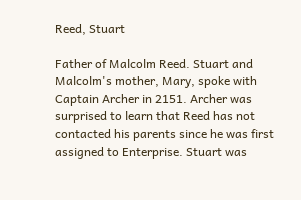Reed, Stuart

Father of Malcolm Reed. Stuart and Malcolm's mother, Mary, spoke with Captain Archer in 2151. Archer was surprised to learn that Reed has not contacted his parents since he was first assigned to Enterprise. Stuart was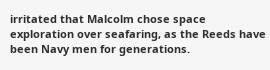irritated that Malcolm chose space exploration over seafaring, as the Reeds have been Navy men for generations.